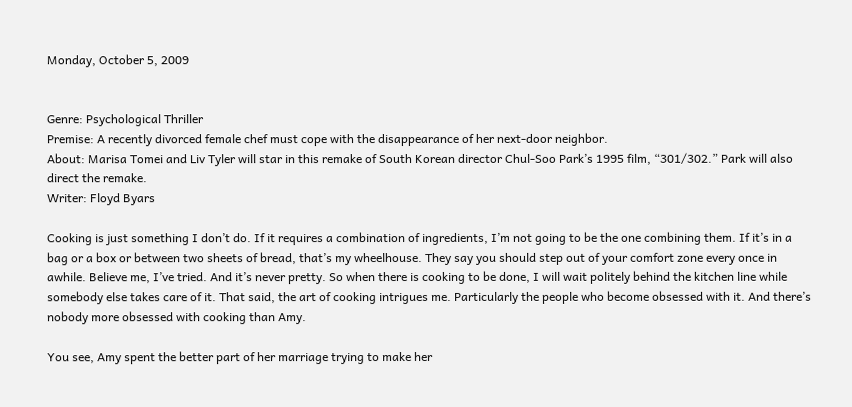Monday, October 5, 2009


Genre: Psychological Thriller
Premise: A recently divorced female chef must cope with the disappearance of her next-door neighbor.
About: Marisa Tomei and Liv Tyler will star in this remake of South Korean director Chul-Soo Park’s 1995 film, “301/302.” Park will also direct the remake.
Writer: Floyd Byars

Cooking is just something I don’t do. If it requires a combination of ingredients, I’m not going to be the one combining them. If it’s in a bag or a box or between two sheets of bread, that’s my wheelhouse. They say you should step out of your comfort zone every once in awhile. Believe me, I’ve tried. And it’s never pretty. So when there is cooking to be done, I will wait politely behind the kitchen line while somebody else takes care of it. That said, the art of cooking intrigues me. Particularly the people who become obsessed with it. And there’s nobody more obsessed with cooking than Amy.

You see, Amy spent the better part of her marriage trying to make her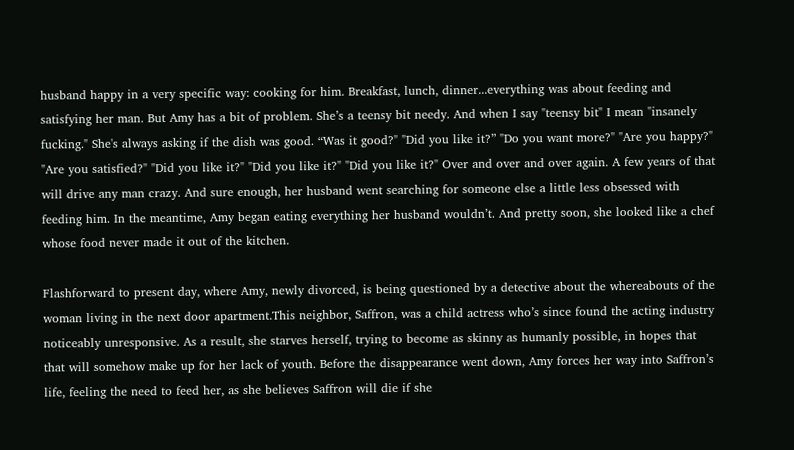husband happy in a very specific way: cooking for him. Breakfast, lunch, dinner...everything was about feeding and satisfying her man. But Amy has a bit of problem. She’s a teensy bit needy. And when I say "teensy bit" I mean "insanely fucking." She's always asking if the dish was good. “Was it good?" "Did you like it?” "Do you want more?" "Are you happy?" "Are you satisfied?" "Did you like it?" "Did you like it?" "Did you like it?" Over and over and over again. A few years of that will drive any man crazy. And sure enough, her husband went searching for someone else a little less obsessed with feeding him. In the meantime, Amy began eating everything her husband wouldn’t. And pretty soon, she looked like a chef whose food never made it out of the kitchen.

Flashforward to present day, where Amy, newly divorced, is being questioned by a detective about the whereabouts of the woman living in the next door apartment.This neighbor, Saffron, was a child actress who’s since found the acting industry noticeably unresponsive. As a result, she starves herself, trying to become as skinny as humanly possible, in hopes that that will somehow make up for her lack of youth. Before the disappearance went down, Amy forces her way into Saffron’s life, feeling the need to feed her, as she believes Saffron will die if she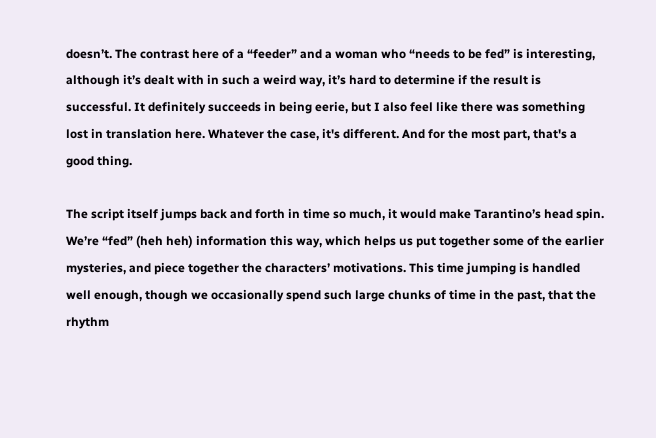doesn’t. The contrast here of a “feeder” and a woman who “needs to be fed” is interesting, although it’s dealt with in such a weird way, it’s hard to determine if the result is successful. It definitely succeeds in being eerie, but I also feel like there was something lost in translation here. Whatever the case, it's different. And for the most part, that's a good thing.

The script itself jumps back and forth in time so much, it would make Tarantino’s head spin. We’re “fed” (heh heh) information this way, which helps us put together some of the earlier mysteries, and piece together the characters’ motivations. This time jumping is handled well enough, though we occasionally spend such large chunks of time in the past, that the rhythm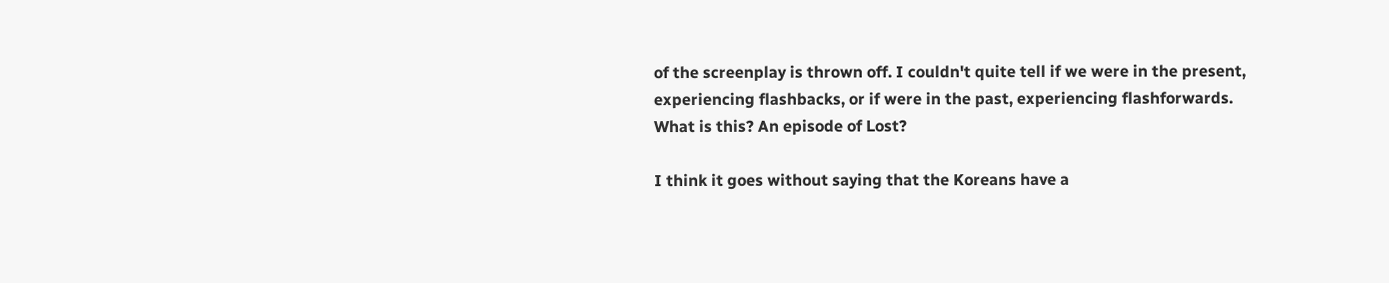of the screenplay is thrown off. I couldn't quite tell if we were in the present, experiencing flashbacks, or if were in the past, experiencing flashforwards. What is this? An episode of Lost?

I think it goes without saying that the Koreans have a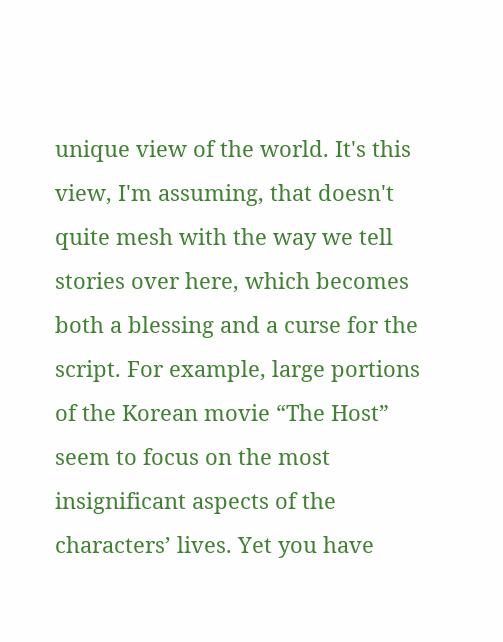unique view of the world. It's this view, I'm assuming, that doesn't quite mesh with the way we tell stories over here, which becomes both a blessing and a curse for the script. For example, large portions of the Korean movie “The Host” seem to focus on the most insignificant aspects of the characters’ lives. Yet you have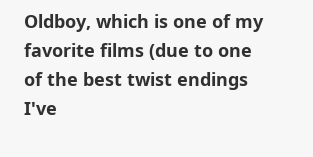Oldboy, which is one of my favorite films (due to one of the best twist endings I've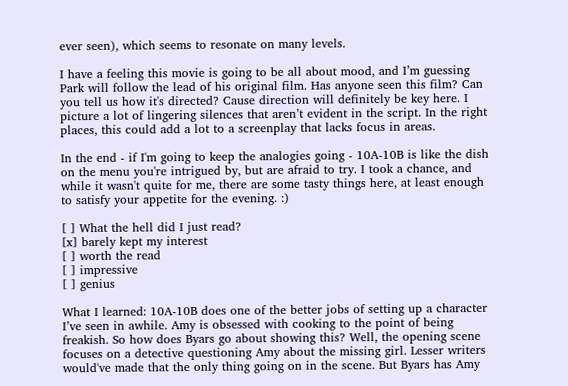ever seen), which seems to resonate on many levels.

I have a feeling this movie is going to be all about mood, and I’m guessing Park will follow the lead of his original film. Has anyone seen this film? Can you tell us how it's directed? Cause direction will definitely be key here. I picture a lot of lingering silences that aren’t evident in the script. In the right places, this could add a lot to a screenplay that lacks focus in areas.

In the end - if I'm going to keep the analogies going - 10A-10B is like the dish on the menu you're intrigued by, but are afraid to try. I took a chance, and while it wasn't quite for me, there are some tasty things here, at least enough to satisfy your appetite for the evening. :)

[ ] What the hell did I just read?
[x] barely kept my interest
[ ] worth the read
[ ] impressive
[ ] genius

What I learned: 10A-10B does one of the better jobs of setting up a character I’ve seen in awhile. Amy is obsessed with cooking to the point of being freakish. So how does Byars go about showing this? Well, the opening scene focuses on a detective questioning Amy about the missing girl. Lesser writers would've made that the only thing going on in the scene. But Byars has Amy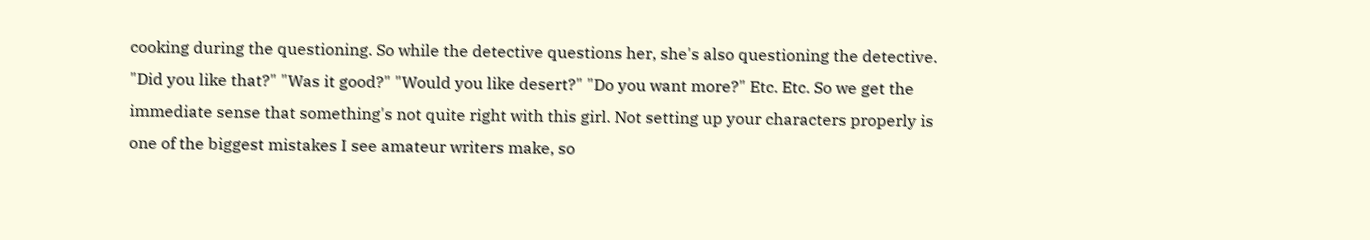cooking during the questioning. So while the detective questions her, she's also questioning the detective. "Did you like that?" "Was it good?" "Would you like desert?" "Do you want more?" Etc. Etc. So we get the immediate sense that something's not quite right with this girl. Not setting up your characters properly is one of the biggest mistakes I see amateur writers make, so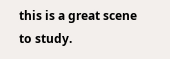this is a great scene to study.